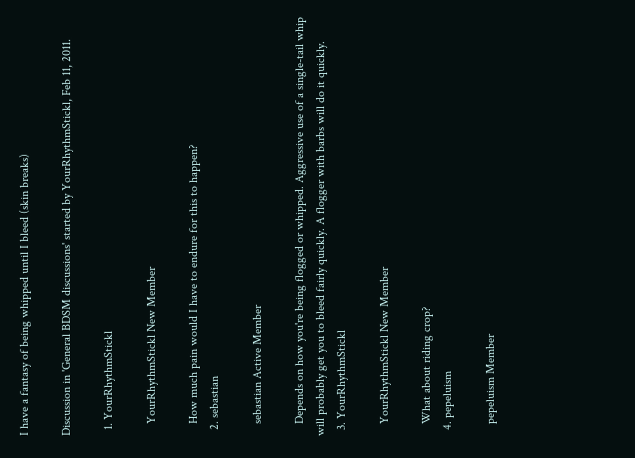I have a fantasy of being whipped until I bleed (skin breaks)

Discussion in 'General BDSM discussions' started by YourRhythmStickl, Feb 11, 2011.

  1. YourRhythmStickl

    YourRhythmStickl New Member

    How much pain would I have to endure for this to happen?
  2. sebastian

    sebastian Active Member

    Depends on how you're being flogged or whipped. Aggressive use of a single-tail whip will probably get you to bleed fairly quickly. A flogger with barbs will do it quickly.
  3. YourRhythmStickl

    YourRhythmStickl New Member

    What about riding crop?
  4. pepeluism

    pepeluism Member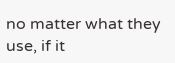no matter what they use, if it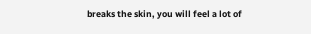breaks the skin, you will feel a lot of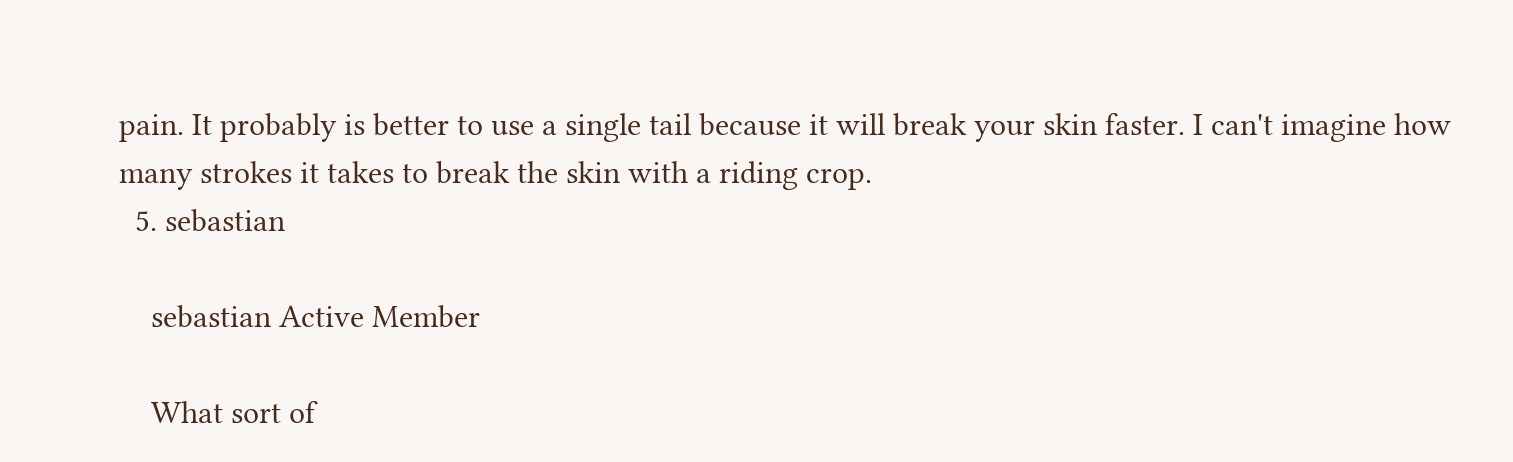pain. It probably is better to use a single tail because it will break your skin faster. I can't imagine how many strokes it takes to break the skin with a riding crop.
  5. sebastian

    sebastian Active Member

    What sort of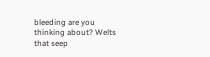bleeding are you thinking about? Welts that seep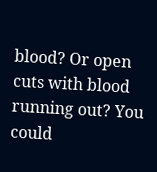blood? Or open cuts with blood running out? You could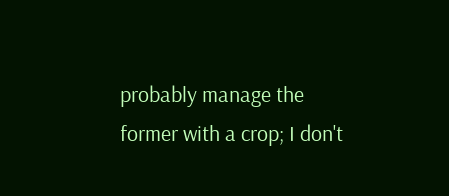probably manage the former with a crop; I don't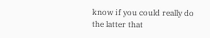know if you could really do the latter that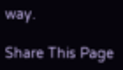way.

Share This Page